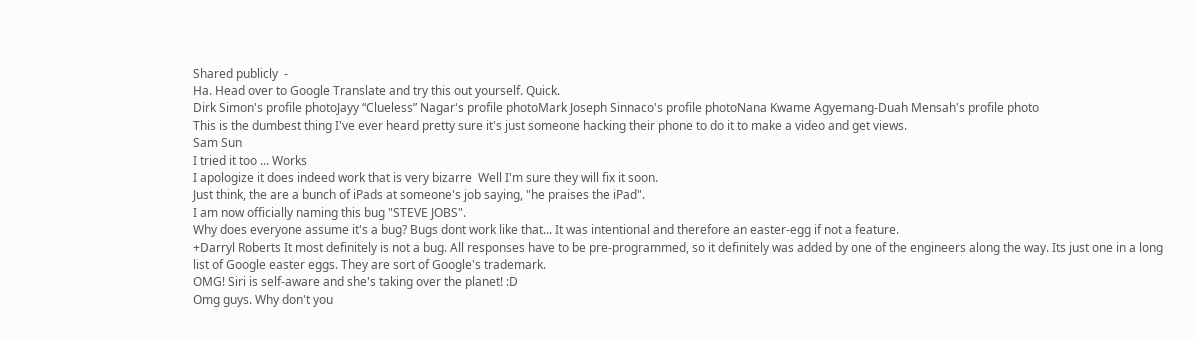Shared publicly  -
Ha. Head over to Google Translate and try this out yourself. Quick.
Dirk Simon's profile photoJayy “Clueless” Nagar's profile photoMark Joseph Sinnaco's profile photoNana Kwame Agyemang-Duah Mensah's profile photo
This is the dumbest thing I've ever heard pretty sure it's just someone hacking their phone to do it to make a video and get views.
Sam Sun
I tried it too ... Works
I apologize it does indeed work that is very bizarre  Well I'm sure they will fix it soon.
Just think, the are a bunch of iPads at someone's job saying, "he praises the iPad".
I am now officially naming this bug "STEVE JOBS".
Why does everyone assume it's a bug? Bugs dont work like that... It was intentional and therefore an easter-egg if not a feature.
+Darryl Roberts It most definitely is not a bug. All responses have to be pre-programmed, so it definitely was added by one of the engineers along the way. Its just one in a long list of Google easter eggs. They are sort of Google's trademark.
OMG! Siri is self-aware and she's taking over the planet! :D
Omg guys. Why don't you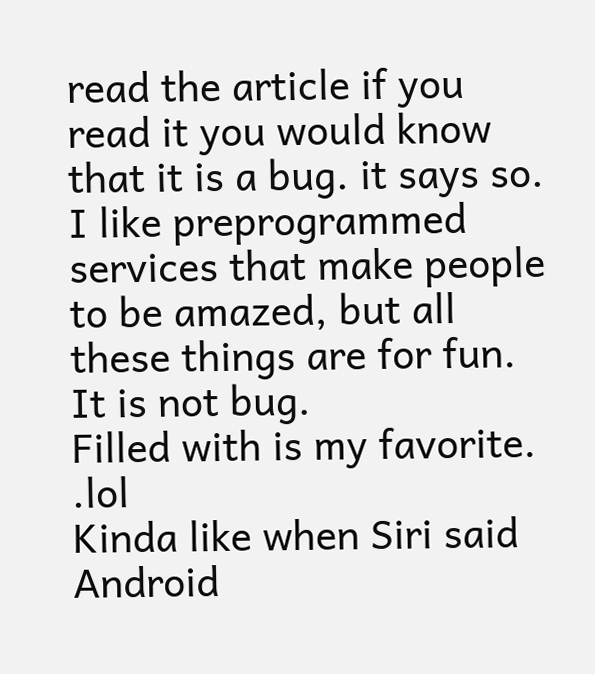read the article if you read it you would know that it is a bug. it says so.
I like preprogrammed services that make people to be amazed, but all these things are for fun. It is not bug.
Filled with is my favorite. .lol
Kinda like when Siri said Android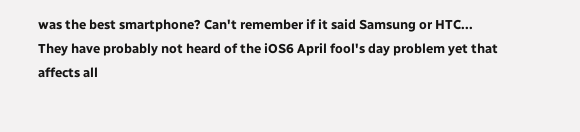was the best smartphone? Can't remember if it said Samsung or HTC...
They have probably not heard of the iOS6 April fool's day problem yet that affects all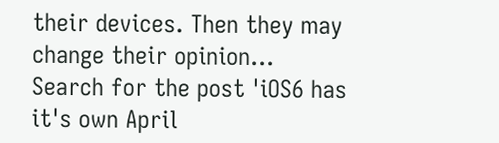their devices. Then they may change their opinion...
Search for the post 'iOS6 has it's own April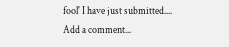fool' I have just submitted....
Add a comment...